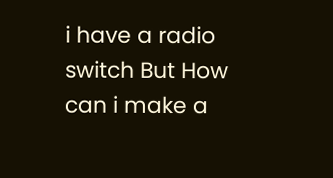i have a radio switch But How can i make a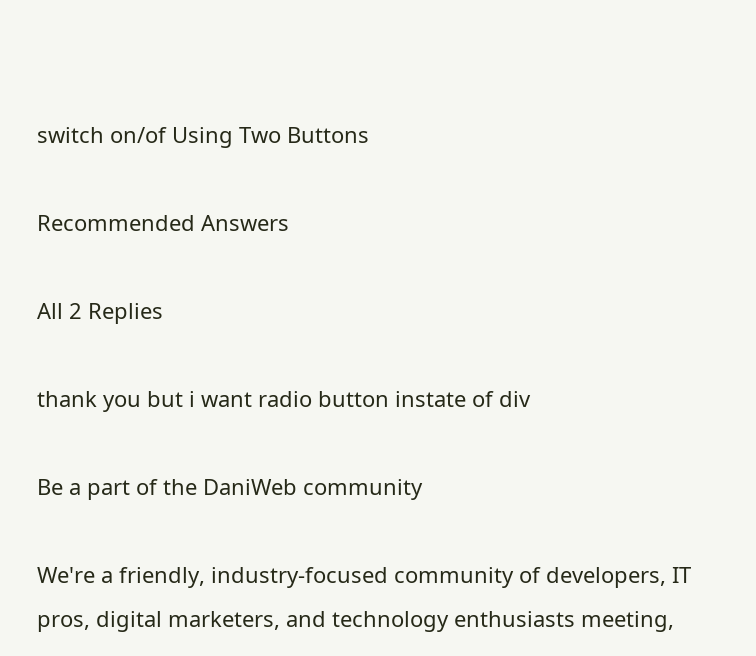switch on/of Using Two Buttons

Recommended Answers

All 2 Replies

thank you but i want radio button instate of div

Be a part of the DaniWeb community

We're a friendly, industry-focused community of developers, IT pros, digital marketers, and technology enthusiasts meeting,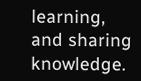learning, and sharing knowledge.